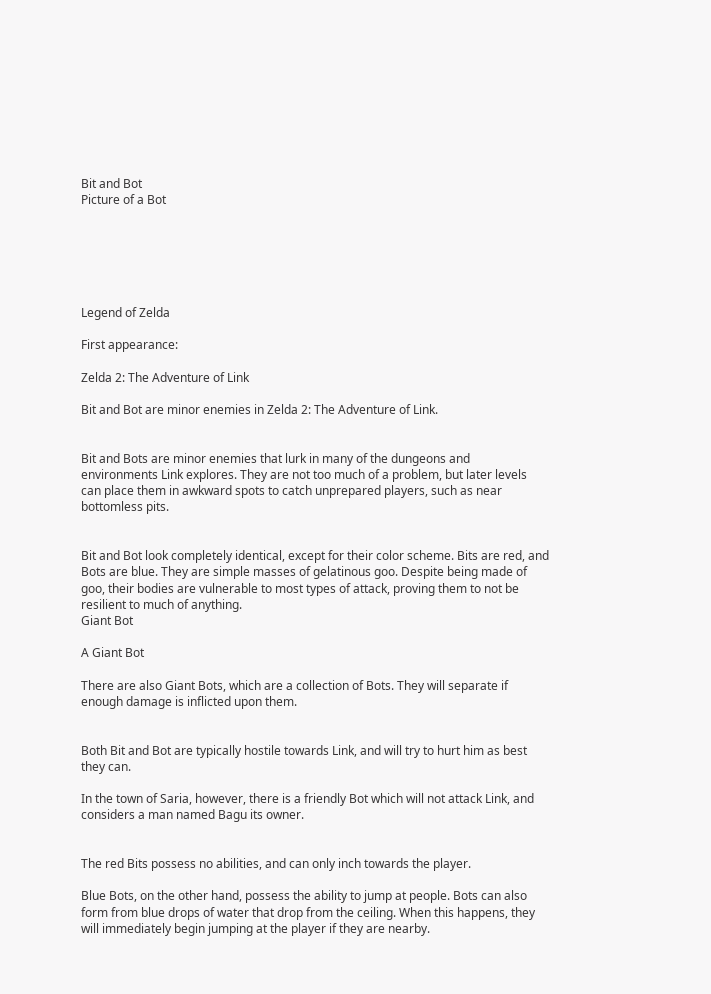Bit and Bot
Picture of a Bot






Legend of Zelda

First appearance:

Zelda 2: The Adventure of Link

Bit and Bot are minor enemies in Zelda 2: The Adventure of Link.


Bit and Bots are minor enemies that lurk in many of the dungeons and environments Link explores. They are not too much of a problem, but later levels can place them in awkward spots to catch unprepared players, such as near bottomless pits.


Bit and Bot look completely identical, except for their color scheme. Bits are red, and Bots are blue. They are simple masses of gelatinous goo. Despite being made of goo, their bodies are vulnerable to most types of attack, proving them to not be resilient to much of anything.
Giant Bot

A Giant Bot

There are also Giant Bots, which are a collection of Bots. They will separate if enough damage is inflicted upon them.


Both Bit and Bot are typically hostile towards Link, and will try to hurt him as best they can.

In the town of Saria, however, there is a friendly Bot which will not attack Link, and considers a man named Bagu its owner.


The red Bits possess no abilities, and can only inch towards the player.

Blue Bots, on the other hand, possess the ability to jump at people. Bots can also form from blue drops of water that drop from the ceiling. When this happens, they will immediately begin jumping at the player if they are nearby.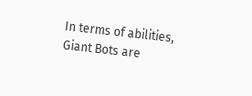In terms of abilities, Giant Bots are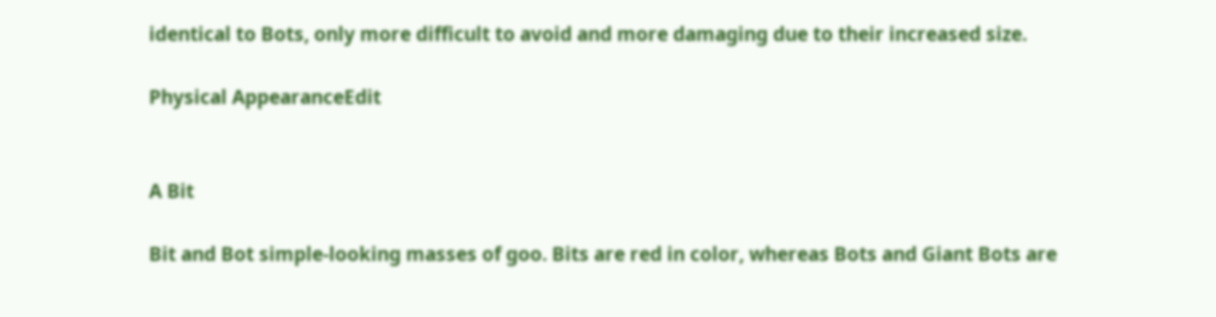identical to Bots, only more difficult to avoid and more damaging due to their increased size.

Physical AppearanceEdit


A Bit

Bit and Bot simple-looking masses of goo. Bits are red in color, whereas Bots and Giant Bots are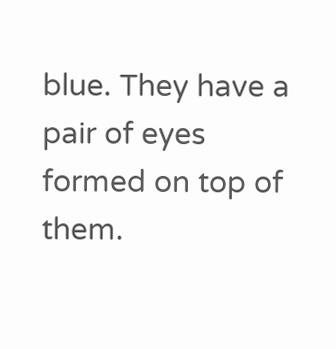blue. They have a pair of eyes formed on top of them.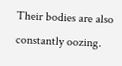Their bodies are also constantly oozing.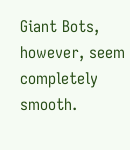Giant Bots, however, seem completely smooth.